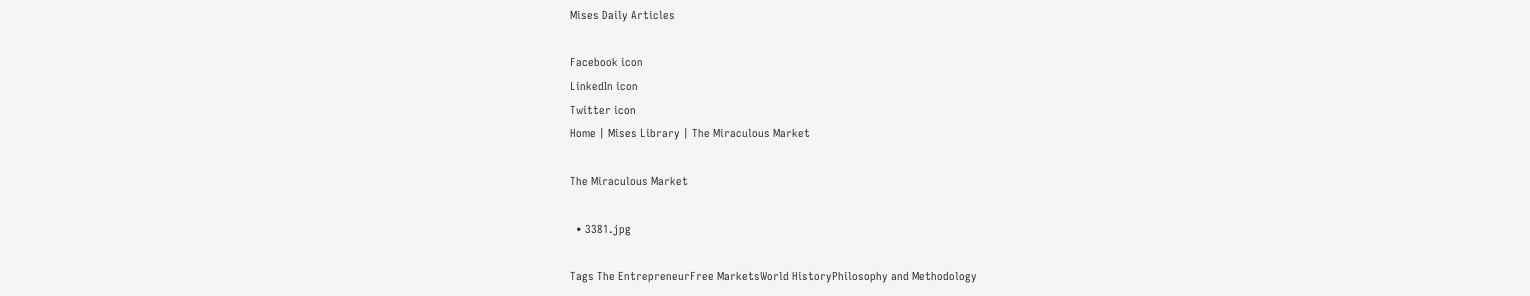Mises Daily Articles

Facebook icon
LinkedIn icon
Twitter icon
Home | Mises Library | The Miraculous Market

The Miraculous Market

  • 3381.jpg

Tags The EntrepreneurFree MarketsWorld HistoryPhilosophy and Methodology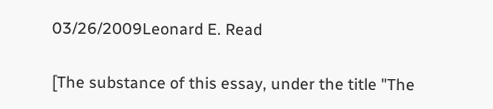03/26/2009Leonard E. Read

[The substance of this essay, under the title "The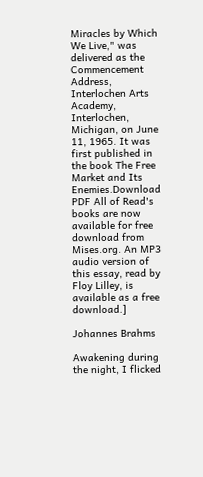Miracles by Which We Live," was delivered as the Commencement Address, Interlochen Arts Academy, Interlochen, Michigan, on June 11, 1965. It was first published in the book The Free Market and Its Enemies.Download PDF All of Read's books are now available for free download from Mises.org. An MP3 audio version of this essay, read by Floy Lilley, is available as a free download.]

Johannes Brahms

Awakening during the night, I flicked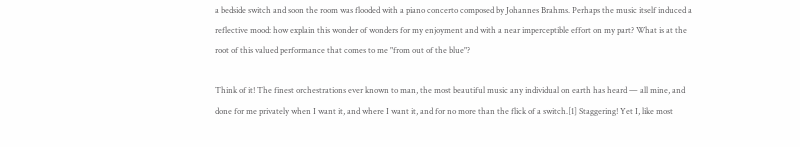a bedside switch and soon the room was flooded with a piano concerto composed by Johannes Brahms. Perhaps the music itself induced a reflective mood: how explain this wonder of wonders for my enjoyment and with a near imperceptible effort on my part? What is at the root of this valued performance that comes to me "from out of the blue"?

Think of it! The finest orchestrations ever known to man, the most beautiful music any individual on earth has heard — all mine, and done for me privately when I want it, and where I want it, and for no more than the flick of a switch.[1] Staggering! Yet I, like most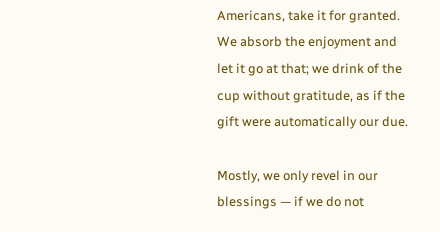Americans, take it for granted. We absorb the enjoyment and let it go at that; we drink of the cup without gratitude, as if the gift were automatically our due.

Mostly, we only revel in our blessings — if we do not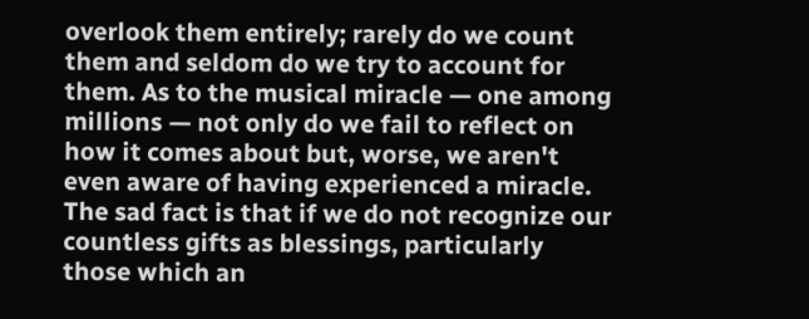overlook them entirely; rarely do we count them and seldom do we try to account for them. As to the musical miracle — one among millions — not only do we fail to reflect on how it comes about but, worse, we aren't even aware of having experienced a miracle. The sad fact is that if we do not recognize our countless gifts as blessings, particularly those which an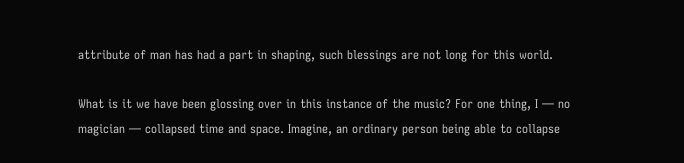attribute of man has had a part in shaping, such blessings are not long for this world.

What is it we have been glossing over in this instance of the music? For one thing, I — no magician — collapsed time and space. Imagine, an ordinary person being able to collapse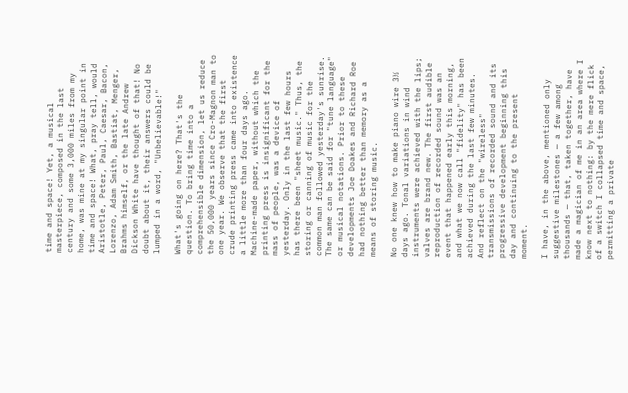time and space! Yet, a musical masterpiece, composed in the last century and some 3,000 miles from my home, was mine at my singular point in time and space! What, pray tell, would Aristotle, Peter, Paul, Caesar, Bacon, Lorenzo, Adam Smith, Bastiat, Menger, Brahms himself, or the late Andrew Dickson White have thought of that! No doubt about it, their answers could be lumped in a word, "Unbelievable!"

What's going on here? That's the question. To bring time into a comprehensible dimension, let us reduce the 50,000 years since Cro-Magnon man to one year. We observe that the first crude printing press came into existence a little more than four days ago. Machine-made paper, without which the printing press is insignificant for the mass of people, was a device of yesterday. Only in the last few hours has there been "sheet music." Thus, the storing or canning of music for the common man followed yesterday's sunrise. The same can be said for "tune language" or musical notations. Prior to these developments Joe Doakes and Richard Roe had nothing better than memory as a means of storing music.

No one knew how to make piano wire 3½ days ago. Tonal variations in wind instruments were achieved with the lips; valves are brand new. The first audible reproduction of recorded sound was an event that happened early this morning, and what we now call "fidelity" has been achieved during the last few minutes. And reflect on the "wireless" transmissions of recorded sound and its progressive development beginning this day and continuing to the present moment.

I have, in the above, mentioned only suggestive milestones — a few among thousands — that, taken together, have made a magician of me in an area where I know next to nothing: by the mere flick of a switch I collapsed time and space, permitting a private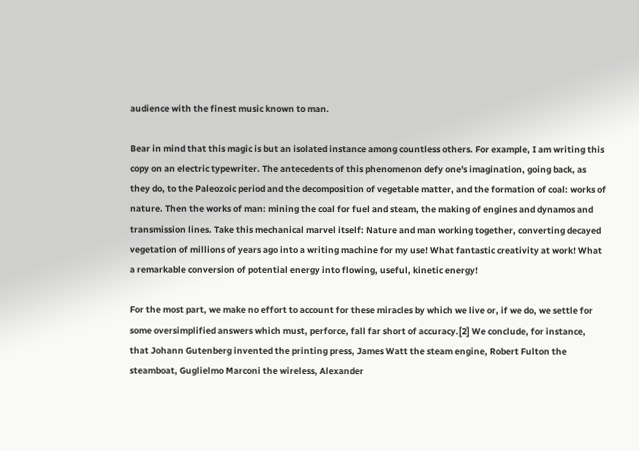audience with the finest music known to man.

Bear in mind that this magic is but an isolated instance among countless others. For example, I am writing this copy on an electric typewriter. The antecedents of this phenomenon defy one's imagination, going back, as they do, to the Paleozoic period and the decomposition of vegetable matter, and the formation of coal: works of nature. Then the works of man: mining the coal for fuel and steam, the making of engines and dynamos and transmission lines. Take this mechanical marvel itself: Nature and man working together, converting decayed vegetation of millions of years ago into a writing machine for my use! What fantastic creativity at work! What a remarkable conversion of potential energy into flowing, useful, kinetic energy!

For the most part, we make no effort to account for these miracles by which we live or, if we do, we settle for some oversimplified answers which must, perforce, fall far short of accuracy.[2] We conclude, for instance, that Johann Gutenberg invented the printing press, James Watt the steam engine, Robert Fulton the steamboat, Guglielmo Marconi the wireless, Alexander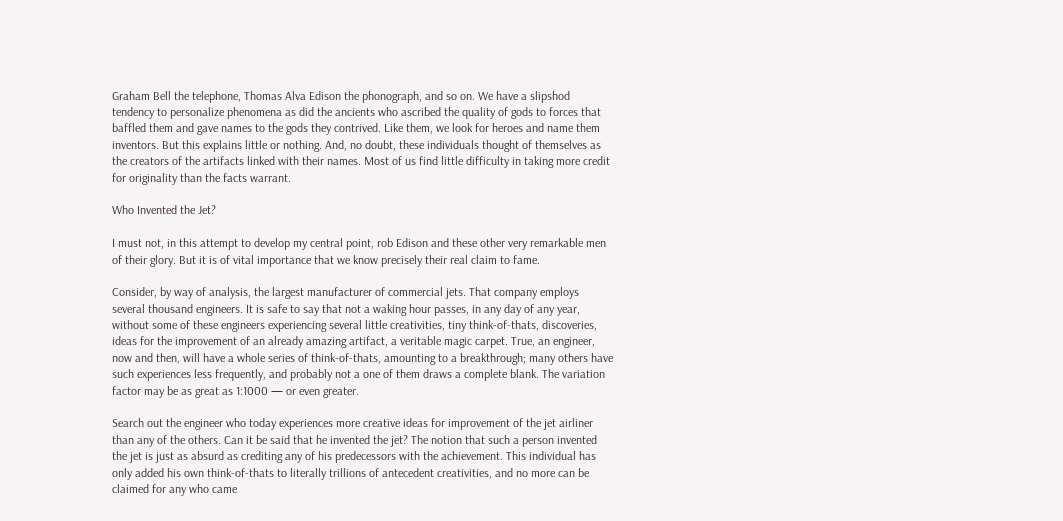Graham Bell the telephone, Thomas Alva Edison the phonograph, and so on. We have a slipshod tendency to personalize phenomena as did the ancients who ascribed the quality of gods to forces that baffled them and gave names to the gods they contrived. Like them, we look for heroes and name them inventors. But this explains little or nothing. And, no doubt, these individuals thought of themselves as the creators of the artifacts linked with their names. Most of us find little difficulty in taking more credit for originality than the facts warrant.

Who Invented the Jet?

I must not, in this attempt to develop my central point, rob Edison and these other very remarkable men of their glory. But it is of vital importance that we know precisely their real claim to fame.

Consider, by way of analysis, the largest manufacturer of commercial jets. That company employs several thousand engineers. It is safe to say that not a waking hour passes, in any day of any year, without some of these engineers experiencing several little creativities, tiny think-of-thats, discoveries, ideas for the improvement of an already amazing artifact, a veritable magic carpet. True, an engineer, now and then, will have a whole series of think-of-thats, amounting to a breakthrough; many others have such experiences less frequently, and probably not a one of them draws a complete blank. The variation factor may be as great as 1:1000 — or even greater.

Search out the engineer who today experiences more creative ideas for improvement of the jet airliner than any of the others. Can it be said that he invented the jet? The notion that such a person invented the jet is just as absurd as crediting any of his predecessors with the achievement. This individual has only added his own think-of-thats to literally trillions of antecedent creativities, and no more can be claimed for any who came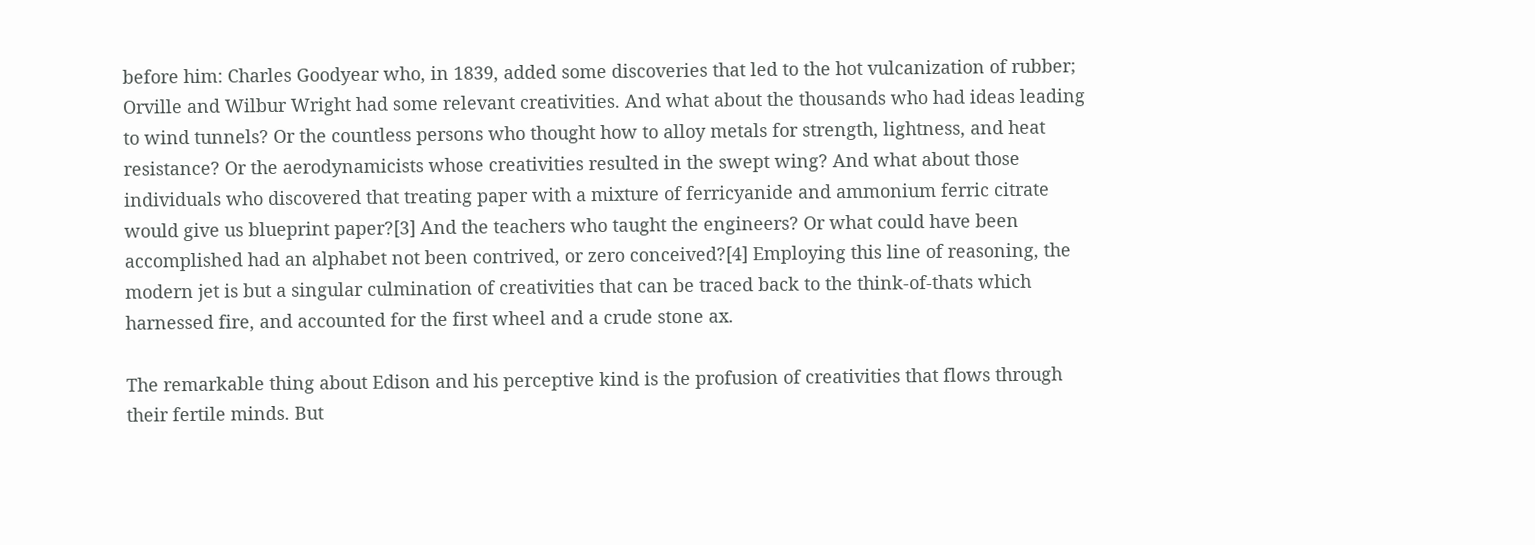before him: Charles Goodyear who, in 1839, added some discoveries that led to the hot vulcanization of rubber; Orville and Wilbur Wright had some relevant creativities. And what about the thousands who had ideas leading to wind tunnels? Or the countless persons who thought how to alloy metals for strength, lightness, and heat resistance? Or the aerodynamicists whose creativities resulted in the swept wing? And what about those individuals who discovered that treating paper with a mixture of ferricyanide and ammonium ferric citrate would give us blueprint paper?[3] And the teachers who taught the engineers? Or what could have been accomplished had an alphabet not been contrived, or zero conceived?[4] Employing this line of reasoning, the modern jet is but a singular culmination of creativities that can be traced back to the think-of-thats which harnessed fire, and accounted for the first wheel and a crude stone ax.

The remarkable thing about Edison and his perceptive kind is the profusion of creativities that flows through their fertile minds. But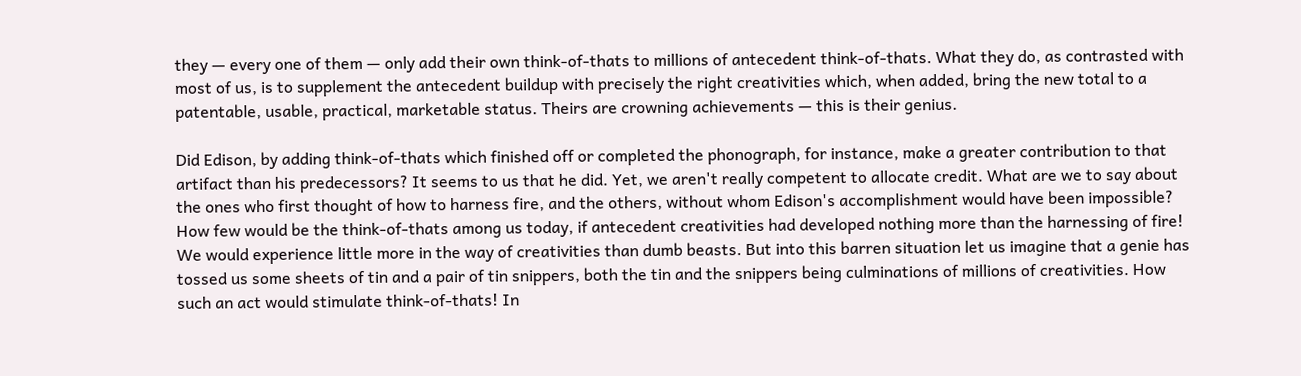they — every one of them — only add their own think-of-thats to millions of antecedent think-of-thats. What they do, as contrasted with most of us, is to supplement the antecedent buildup with precisely the right creativities which, when added, bring the new total to a patentable, usable, practical, marketable status. Theirs are crowning achievements — this is their genius.

Did Edison, by adding think-of-thats which finished off or completed the phonograph, for instance, make a greater contribution to that artifact than his predecessors? It seems to us that he did. Yet, we aren't really competent to allocate credit. What are we to say about the ones who first thought of how to harness fire, and the others, without whom Edison's accomplishment would have been impossible? How few would be the think-of-thats among us today, if antecedent creativities had developed nothing more than the harnessing of fire! We would experience little more in the way of creativities than dumb beasts. But into this barren situation let us imagine that a genie has tossed us some sheets of tin and a pair of tin snippers, both the tin and the snippers being culminations of millions of creativities. How such an act would stimulate think-of-thats! In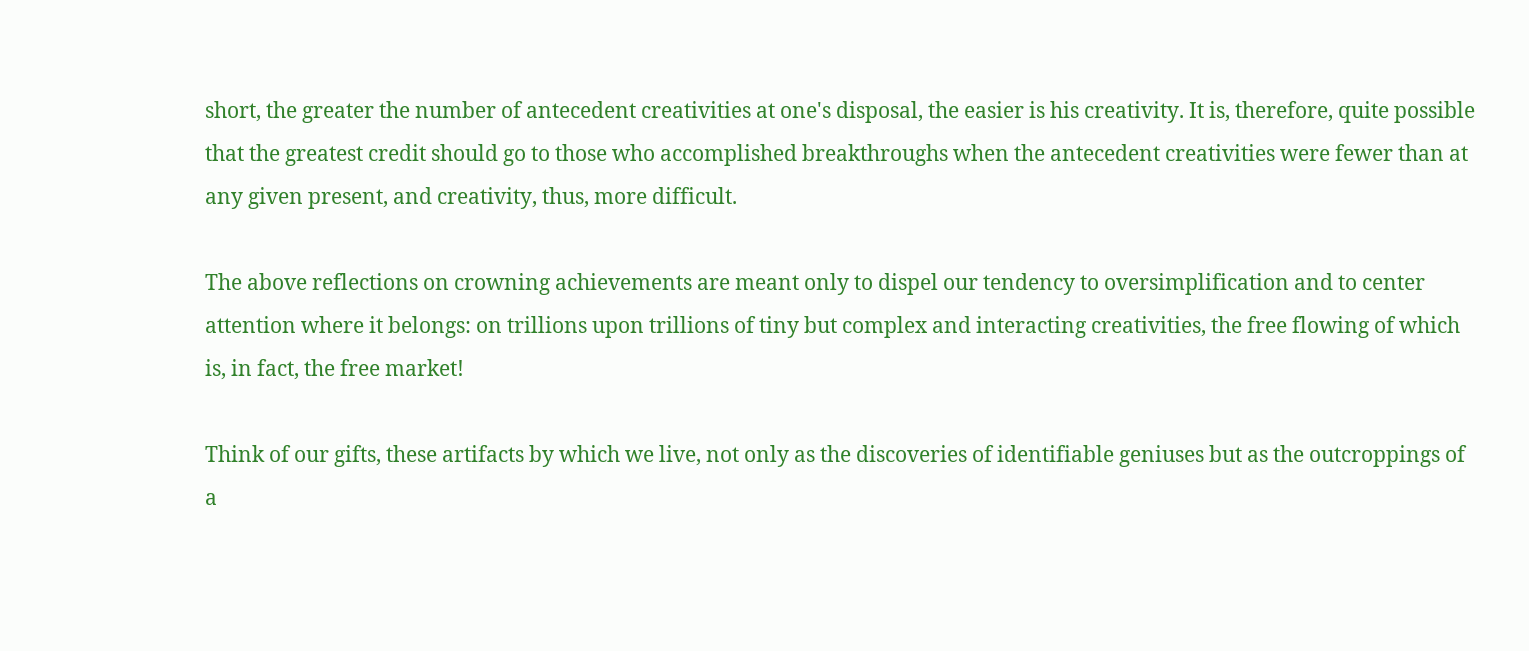short, the greater the number of antecedent creativities at one's disposal, the easier is his creativity. It is, therefore, quite possible that the greatest credit should go to those who accomplished breakthroughs when the antecedent creativities were fewer than at any given present, and creativity, thus, more difficult.

The above reflections on crowning achievements are meant only to dispel our tendency to oversimplification and to center attention where it belongs: on trillions upon trillions of tiny but complex and interacting creativities, the free flowing of which is, in fact, the free market!

Think of our gifts, these artifacts by which we live, not only as the discoveries of identifiable geniuses but as the outcroppings of a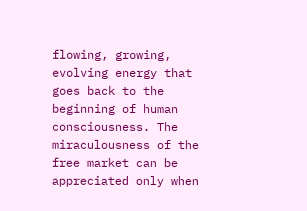flowing, growing, evolving energy that goes back to the beginning of human consciousness. The miraculousness of the free market can be appreciated only when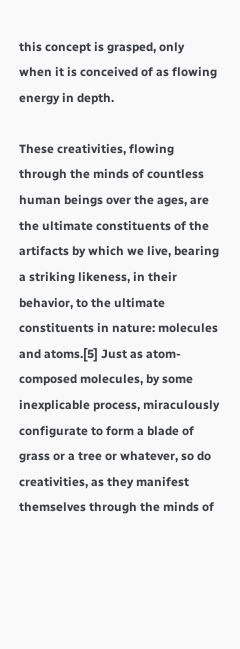this concept is grasped, only when it is conceived of as flowing energy in depth.

These creativities, flowing through the minds of countless human beings over the ages, are the ultimate constituents of the artifacts by which we live, bearing a striking likeness, in their behavior, to the ultimate constituents in nature: molecules and atoms.[5] Just as atom-composed molecules, by some inexplicable process, miraculously configurate to form a blade of grass or a tree or whatever, so do creativities, as they manifest themselves through the minds of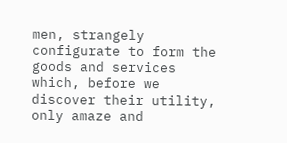men, strangely configurate to form the goods and services which, before we discover their utility, only amaze and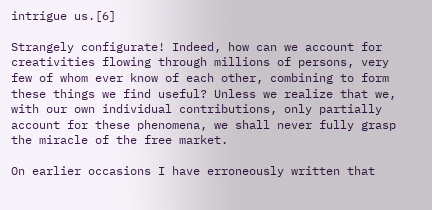intrigue us.[6]

Strangely configurate! Indeed, how can we account for creativities flowing through millions of persons, very few of whom ever know of each other, combining to form these things we find useful? Unless we realize that we, with our own individual contributions, only partially account for these phenomena, we shall never fully grasp the miracle of the free market.

On earlier occasions I have erroneously written that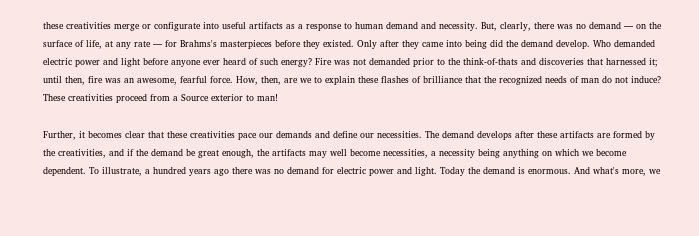these creativities merge or configurate into useful artifacts as a response to human demand and necessity. But, clearly, there was no demand — on the surface of life, at any rate — for Brahms's masterpieces before they existed. Only after they came into being did the demand develop. Who demanded electric power and light before anyone ever heard of such energy? Fire was not demanded prior to the think-of-thats and discoveries that harnessed it; until then, fire was an awesome, fearful force. How, then, are we to explain these flashes of brilliance that the recognized needs of man do not induce? These creativities proceed from a Source exterior to man!

Further, it becomes clear that these creativities pace our demands and define our necessities. The demand develops after these artifacts are formed by the creativities, and if the demand be great enough, the artifacts may well become necessities, a necessity being anything on which we become dependent. To illustrate, a hundred years ago there was no demand for electric power and light. Today the demand is enormous. And what's more, we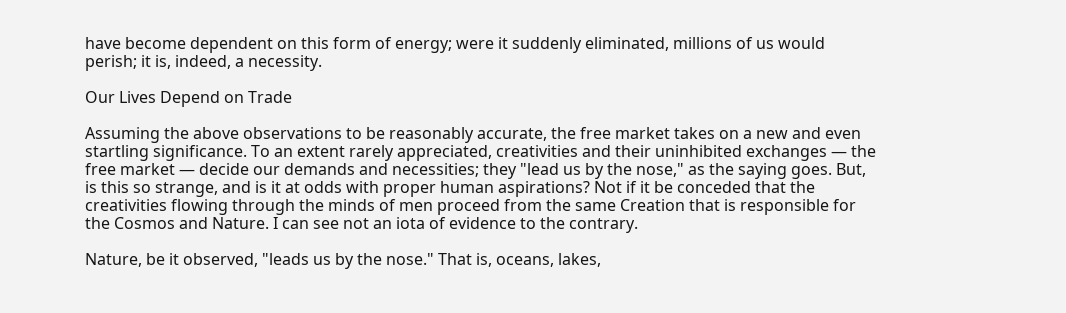have become dependent on this form of energy; were it suddenly eliminated, millions of us would perish; it is, indeed, a necessity.

Our Lives Depend on Trade

Assuming the above observations to be reasonably accurate, the free market takes on a new and even startling significance. To an extent rarely appreciated, creativities and their uninhibited exchanges — the free market — decide our demands and necessities; they "lead us by the nose," as the saying goes. But, is this so strange, and is it at odds with proper human aspirations? Not if it be conceded that the creativities flowing through the minds of men proceed from the same Creation that is responsible for the Cosmos and Nature. I can see not an iota of evidence to the contrary.

Nature, be it observed, "leads us by the nose." That is, oceans, lakes,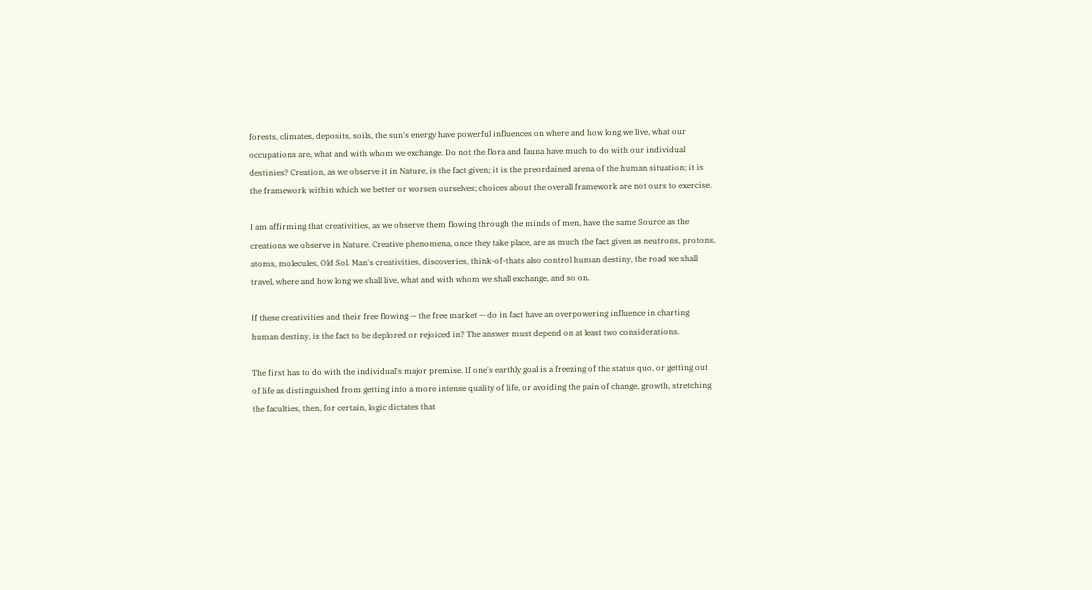forests, climates, deposits, soils, the sun's energy have powerful influences on where and how long we live, what our occupations are, what and with whom we exchange. Do not the flora and fauna have much to do with our individual destinies? Creation, as we observe it in Nature, is the fact given; it is the preordained arena of the human situation; it is the framework within which we better or worsen ourselves; choices about the overall framework are not ours to exercise.

I am affirming that creativities, as we observe them flowing through the minds of men, have the same Source as the creations we observe in Nature. Creative phenomena, once they take place, are as much the fact given as neutrons, protons, atoms, molecules, Old Sol. Man's creativities, discoveries, think-of-thats also control human destiny, the road we shall travel, where and how long we shall live, what and with whom we shall exchange, and so on.

If these creativities and their free flowing — the free market — do in fact have an overpowering influence in charting human destiny, is the fact to be deplored or rejoiced in? The answer must depend on at least two considerations.

The first has to do with the individual's major premise. If one's earthly goal is a freezing of the status quo, or getting out of life as distinguished from getting into a more intense quality of life, or avoiding the pain of change, growth, stretching the faculties, then, for certain, logic dictates that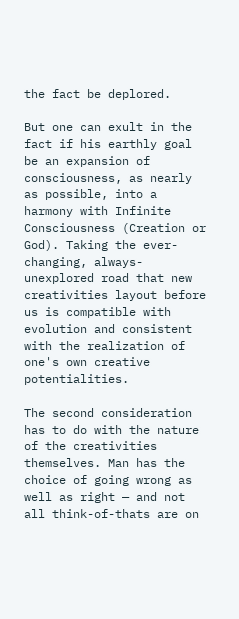the fact be deplored.

But one can exult in the fact if his earthly goal be an expansion of consciousness, as nearly as possible, into a harmony with Infinite Consciousness (Creation or God). Taking the ever-changing, always-unexplored road that new creativities layout before us is compatible with evolution and consistent with the realization of one's own creative potentialities.

The second consideration has to do with the nature of the creativities themselves. Man has the choice of going wrong as well as right — and not all think-of-thats are on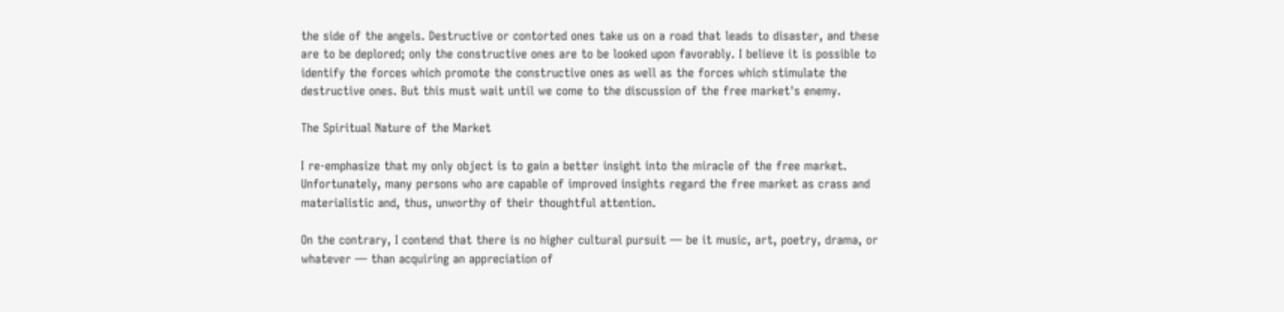the side of the angels. Destructive or contorted ones take us on a road that leads to disaster, and these are to be deplored; only the constructive ones are to be looked upon favorably. I believe it is possible to identify the forces which promote the constructive ones as well as the forces which stimulate the destructive ones. But this must wait until we come to the discussion of the free market's enemy.

The Spiritual Nature of the Market

I re-emphasize that my only object is to gain a better insight into the miracle of the free market. Unfortunately, many persons who are capable of improved insights regard the free market as crass and materialistic and, thus, unworthy of their thoughtful attention.

On the contrary, I contend that there is no higher cultural pursuit — be it music, art, poetry, drama, or whatever — than acquiring an appreciation of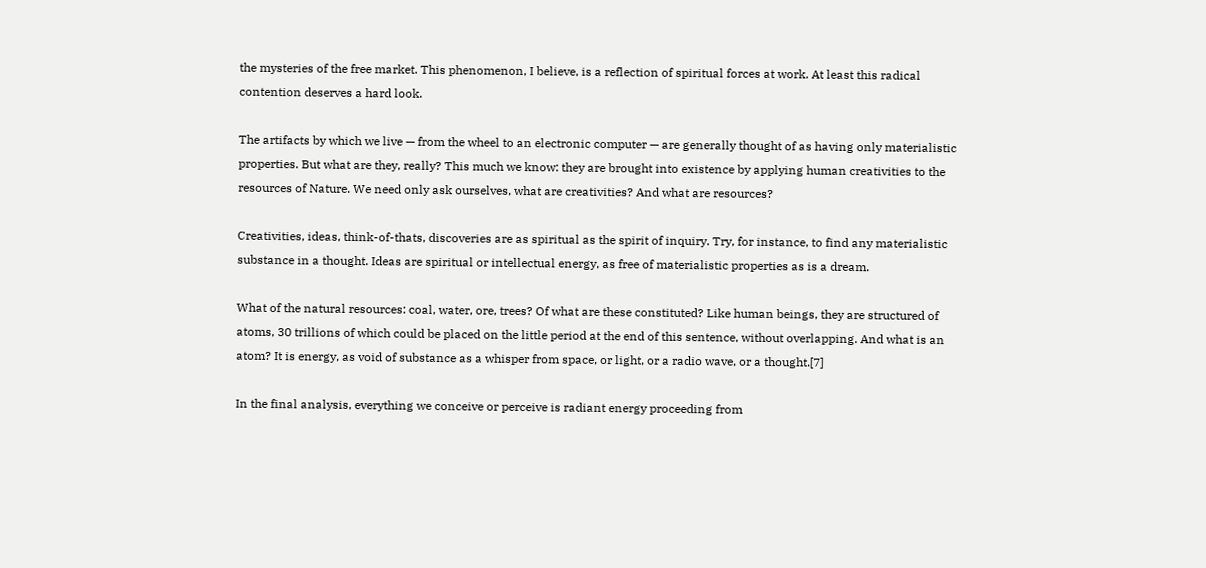the mysteries of the free market. This phenomenon, I believe, is a reflection of spiritual forces at work. At least this radical contention deserves a hard look.

The artifacts by which we live — from the wheel to an electronic computer — are generally thought of as having only materialistic properties. But what are they, really? This much we know: they are brought into existence by applying human creativities to the resources of Nature. We need only ask ourselves, what are creativities? And what are resources?

Creativities, ideas, think-of-thats, discoveries are as spiritual as the spirit of inquiry. Try, for instance, to find any materialistic substance in a thought. Ideas are spiritual or intellectual energy, as free of materialistic properties as is a dream.

What of the natural resources: coal, water, ore, trees? Of what are these constituted? Like human beings, they are structured of atoms, 30 trillions of which could be placed on the little period at the end of this sentence, without overlapping. And what is an atom? It is energy, as void of substance as a whisper from space, or light, or a radio wave, or a thought.[7]

In the final analysis, everything we conceive or perceive is radiant energy proceeding from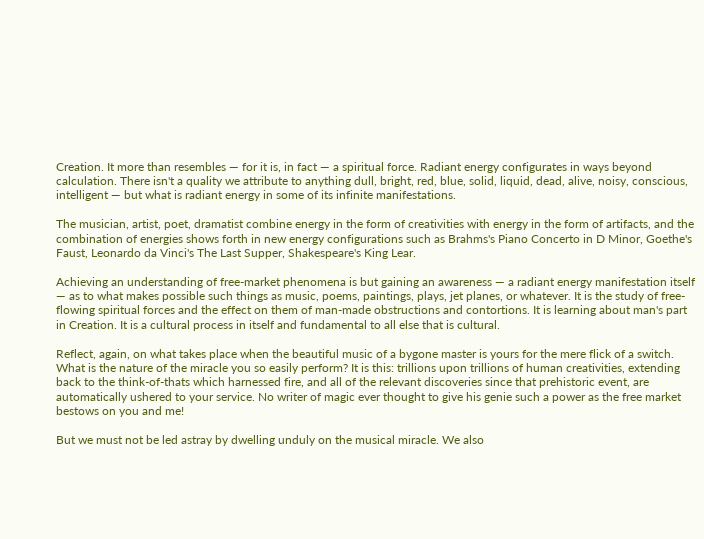Creation. It more than resembles — for it is, in fact — a spiritual force. Radiant energy configurates in ways beyond calculation. There isn't a quality we attribute to anything dull, bright, red, blue, solid, liquid, dead, alive, noisy, conscious, intelligent — but what is radiant energy in some of its infinite manifestations.

The musician, artist, poet, dramatist combine energy in the form of creativities with energy in the form of artifacts, and the combination of energies shows forth in new energy configurations such as Brahms's Piano Concerto in D Minor, Goethe's Faust, Leonardo da Vinci's The Last Supper, Shakespeare's King Lear.

Achieving an understanding of free-market phenomena is but gaining an awareness — a radiant energy manifestation itself — as to what makes possible such things as music, poems, paintings, plays, jet planes, or whatever. It is the study of free-flowing spiritual forces and the effect on them of man-made obstructions and contortions. It is learning about man's part in Creation. It is a cultural process in itself and fundamental to all else that is cultural.

Reflect, again, on what takes place when the beautiful music of a bygone master is yours for the mere flick of a switch. What is the nature of the miracle you so easily perform? It is this: trillions upon trillions of human creativities, extending back to the think-of-thats which harnessed fire, and all of the relevant discoveries since that prehistoric event, are automatically ushered to your service. No writer of magic ever thought to give his genie such a power as the free market bestows on you and me!

But we must not be led astray by dwelling unduly on the musical miracle. We also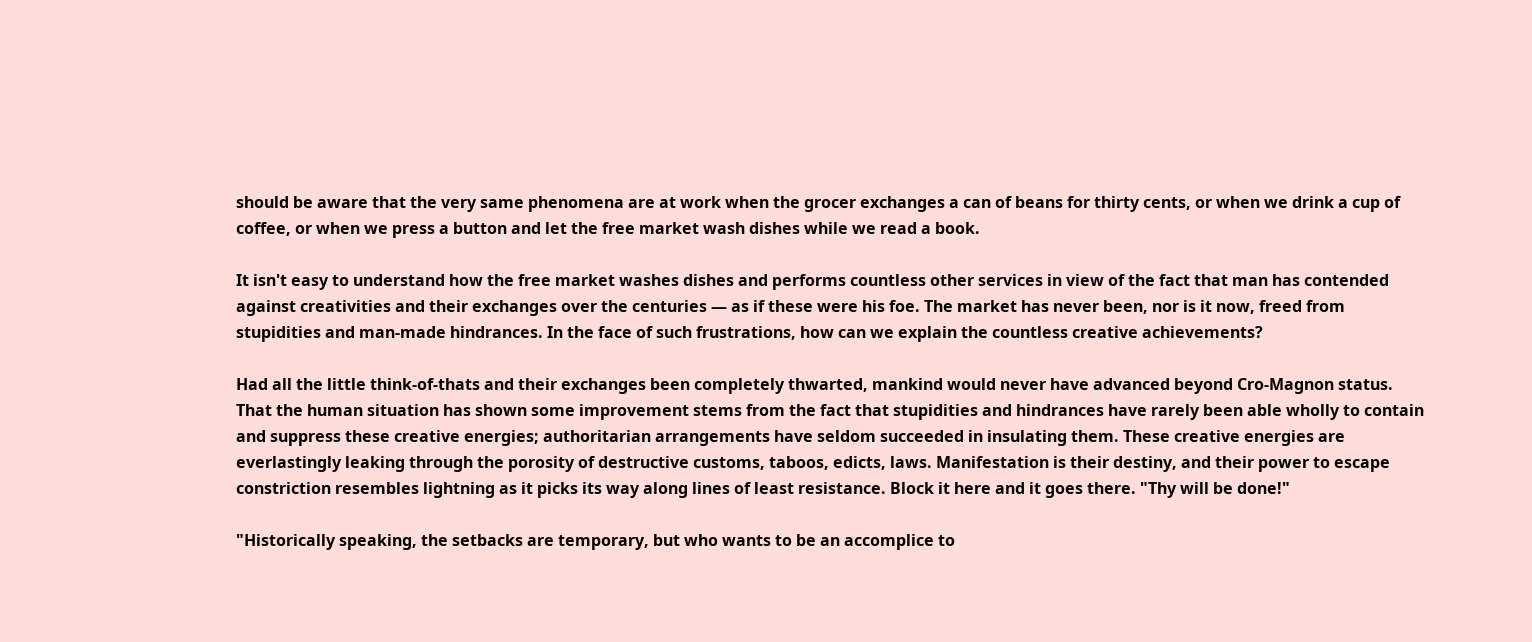should be aware that the very same phenomena are at work when the grocer exchanges a can of beans for thirty cents, or when we drink a cup of coffee, or when we press a button and let the free market wash dishes while we read a book.

It isn't easy to understand how the free market washes dishes and performs countless other services in view of the fact that man has contended against creativities and their exchanges over the centuries — as if these were his foe. The market has never been, nor is it now, freed from stupidities and man-made hindrances. In the face of such frustrations, how can we explain the countless creative achievements?

Had all the little think-of-thats and their exchanges been completely thwarted, mankind would never have advanced beyond Cro-Magnon status. That the human situation has shown some improvement stems from the fact that stupidities and hindrances have rarely been able wholly to contain and suppress these creative energies; authoritarian arrangements have seldom succeeded in insulating them. These creative energies are everlastingly leaking through the porosity of destructive customs, taboos, edicts, laws. Manifestation is their destiny, and their power to escape constriction resembles lightning as it picks its way along lines of least resistance. Block it here and it goes there. "Thy will be done!"

"Historically speaking, the setbacks are temporary, but who wants to be an accomplice to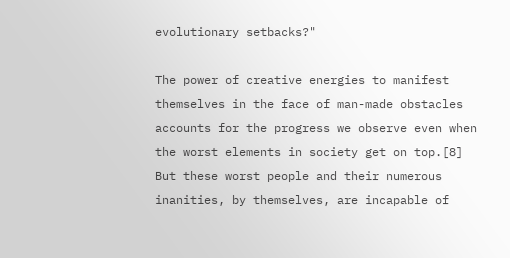evolutionary setbacks?"

The power of creative energies to manifest themselves in the face of man-made obstacles accounts for the progress we observe even when the worst elements in society get on top.[8] But these worst people and their numerous inanities, by themselves, are incapable of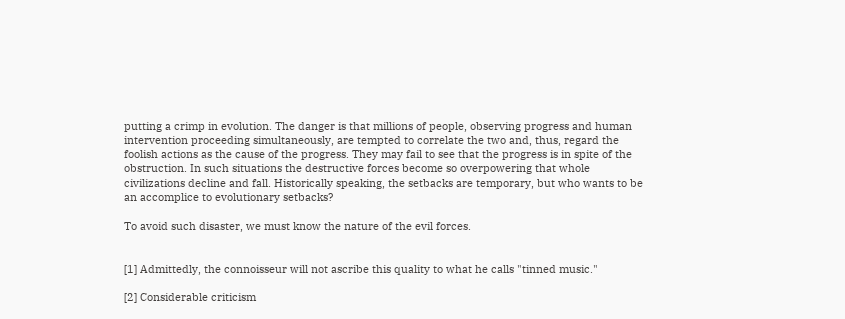putting a crimp in evolution. The danger is that millions of people, observing progress and human intervention proceeding simultaneously, are tempted to correlate the two and, thus, regard the foolish actions as the cause of the progress. They may fail to see that the progress is in spite of the obstruction. In such situations the destructive forces become so overpowering that whole civilizations decline and fall. Historically speaking, the setbacks are temporary, but who wants to be an accomplice to evolutionary setbacks?

To avoid such disaster, we must know the nature of the evil forces.


[1] Admittedly, the connoisseur will not ascribe this quality to what he calls "tinned music."

[2] Considerable criticism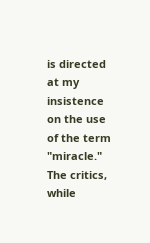is directed at my insistence on the use of the term "miracle." The critics, while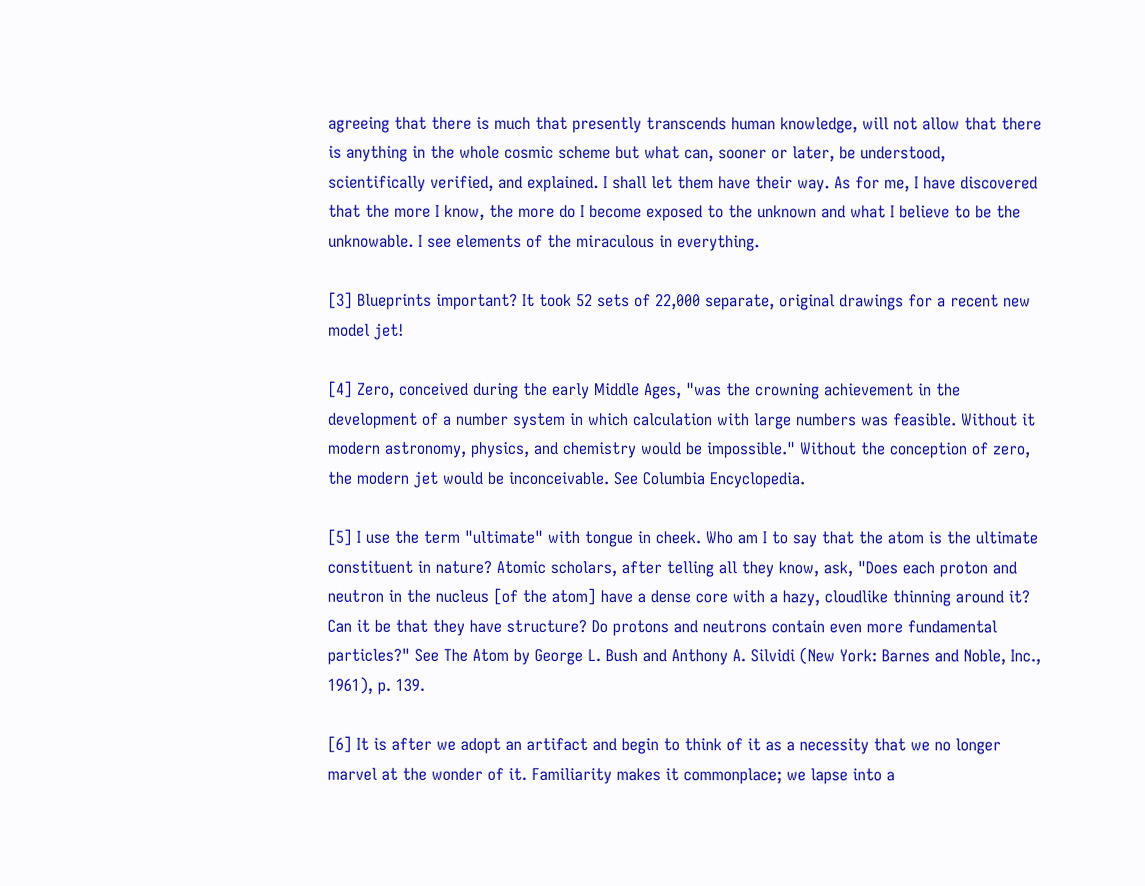agreeing that there is much that presently transcends human knowledge, will not allow that there is anything in the whole cosmic scheme but what can, sooner or later, be understood, scientifically verified, and explained. I shall let them have their way. As for me, I have discovered that the more I know, the more do I become exposed to the unknown and what I believe to be the unknowable. I see elements of the miraculous in everything.

[3] Blueprints important? It took 52 sets of 22,000 separate, original drawings for a recent new model jet!

[4] Zero, conceived during the early Middle Ages, "was the crowning achievement in the development of a number system in which calculation with large numbers was feasible. Without it modern astronomy, physics, and chemistry would be impossible." Without the conception of zero, the modern jet would be inconceivable. See Columbia Encyclopedia.

[5] I use the term "ultimate" with tongue in cheek. Who am I to say that the atom is the ultimate constituent in nature? Atomic scholars, after telling all they know, ask, "Does each proton and neutron in the nucleus [of the atom] have a dense core with a hazy, cloudlike thinning around it? Can it be that they have structure? Do protons and neutrons contain even more fundamental particles?" See The Atom by George L. Bush and Anthony A. Silvidi (New York: Barnes and Noble, Inc., 1961), p. 139.

[6] It is after we adopt an artifact and begin to think of it as a necessity that we no longer marvel at the wonder of it. Familiarity makes it commonplace; we lapse into a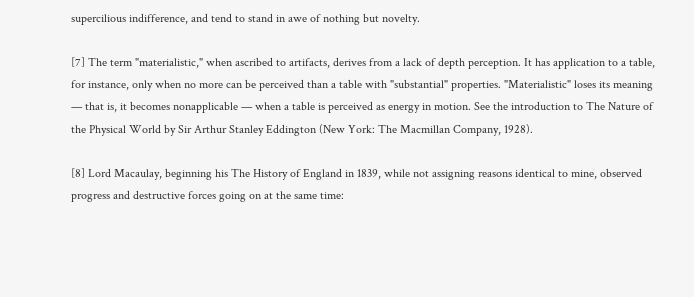supercilious indifference, and tend to stand in awe of nothing but novelty.

[7] The term "materialistic," when ascribed to artifacts, derives from a lack of depth perception. It has application to a table, for instance, only when no more can be perceived than a table with "substantial" properties. "Materialistic" loses its meaning — that is, it becomes nonapplicable — when a table is perceived as energy in motion. See the introduction to The Nature of the Physical World by Sir Arthur Stanley Eddington (New York: The Macmillan Company, 1928).

[8] Lord Macaulay, beginning his The History of England in 1839, while not assigning reasons identical to mine, observed progress and destructive forces going on at the same time: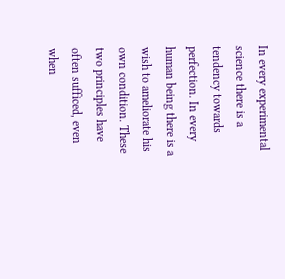In every experimental science there is a tendency towards perfection. In every human being there is a wish to ameliorate his own condition. These two principles have often sufficed, even when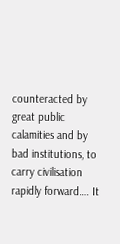counteracted by great public calamities and by bad institutions, to carry civilisation rapidly forward…. It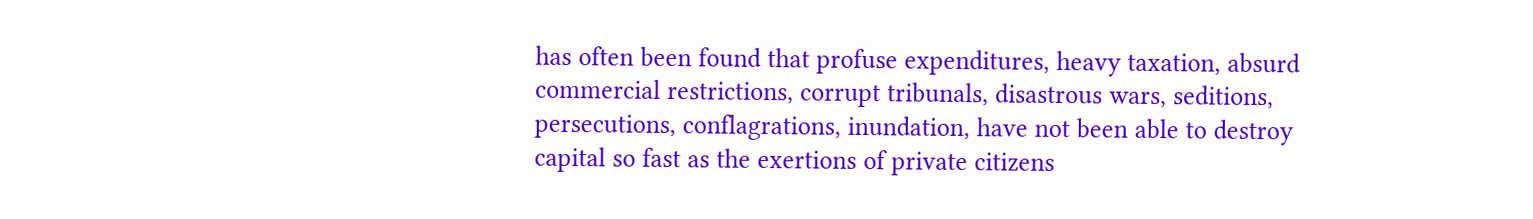has often been found that profuse expenditures, heavy taxation, absurd commercial restrictions, corrupt tribunals, disastrous wars, seditions, persecutions, conflagrations, inundation, have not been able to destroy capital so fast as the exertions of private citizens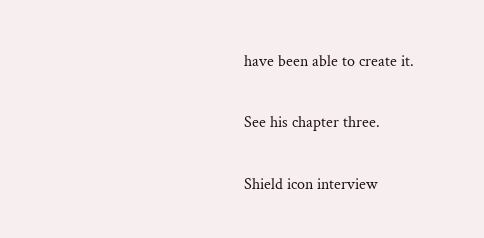have been able to create it.

See his chapter three.

Shield icon interview